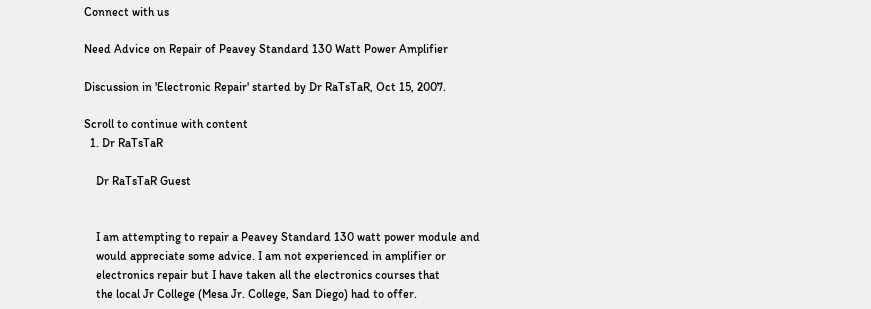Connect with us

Need Advice on Repair of Peavey Standard 130 Watt Power Amplifier

Discussion in 'Electronic Repair' started by Dr RaTsTaR, Oct 15, 2007.

Scroll to continue with content
  1. Dr RaTsTaR

    Dr RaTsTaR Guest


    I am attempting to repair a Peavey Standard 130 watt power module and
    would appreciate some advice. I am not experienced in amplifier or
    electronics repair but I have taken all the electronics courses that
    the local Jr College (Mesa Jr. College, San Diego) had to offer.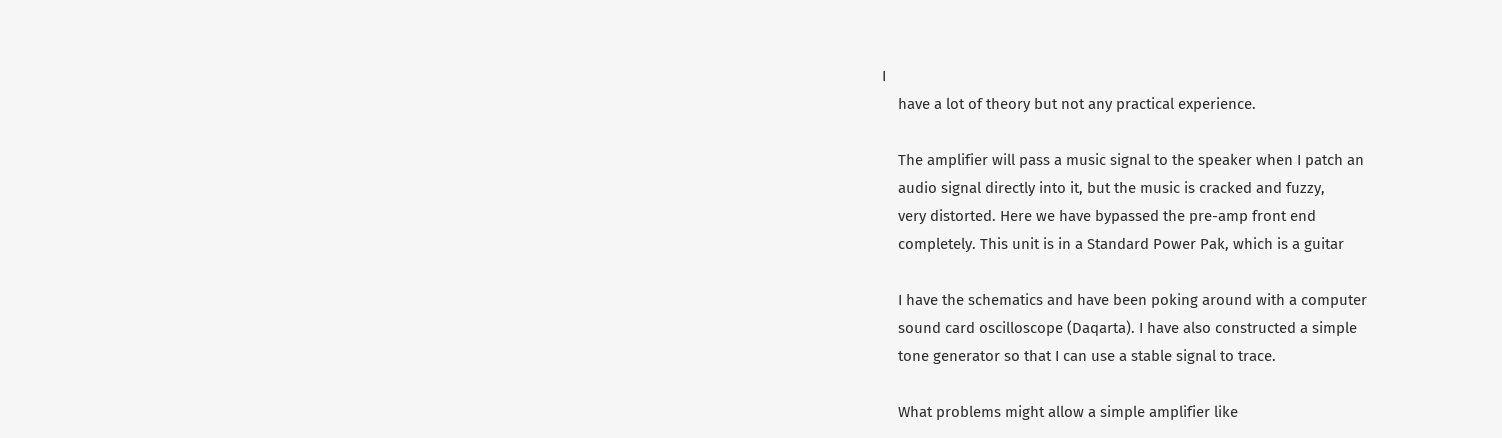I
    have a lot of theory but not any practical experience.

    The amplifier will pass a music signal to the speaker when I patch an
    audio signal directly into it, but the music is cracked and fuzzy,
    very distorted. Here we have bypassed the pre-amp front end
    completely. This unit is in a Standard Power Pak, which is a guitar

    I have the schematics and have been poking around with a computer
    sound card oscilloscope (Daqarta). I have also constructed a simple
    tone generator so that I can use a stable signal to trace.

    What problems might allow a simple amplifier like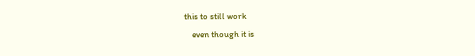this to still work
    even though it is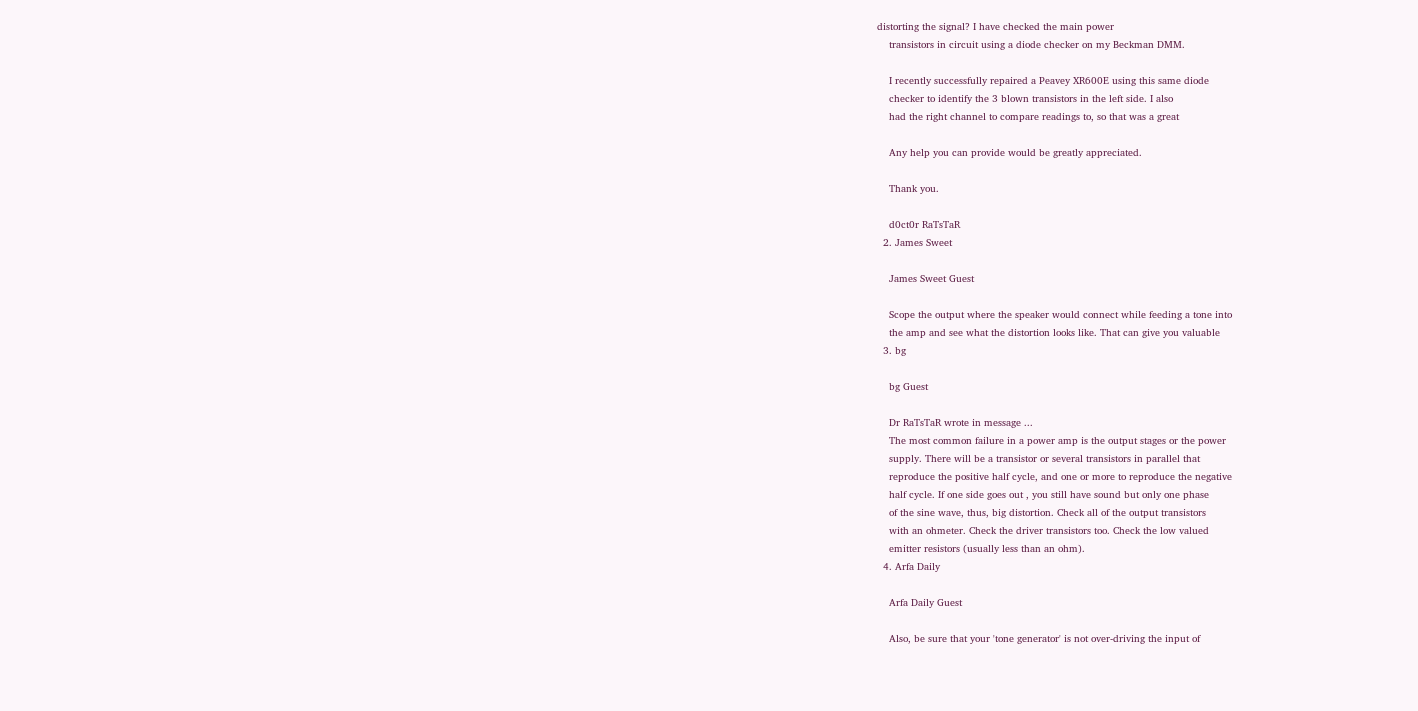distorting the signal? I have checked the main power
    transistors in circuit using a diode checker on my Beckman DMM.

    I recently successfully repaired a Peavey XR600E using this same diode
    checker to identify the 3 blown transistors in the left side. I also
    had the right channel to compare readings to, so that was a great

    Any help you can provide would be greatly appreciated.

    Thank you.

    d0ct0r RaTsTaR
  2. James Sweet

    James Sweet Guest

    Scope the output where the speaker would connect while feeding a tone into
    the amp and see what the distortion looks like. That can give you valuable
  3. bg

    bg Guest

    Dr RaTsTaR wrote in message ...
    The most common failure in a power amp is the output stages or the power
    supply. There will be a transistor or several transistors in parallel that
    reproduce the positive half cycle, and one or more to reproduce the negative
    half cycle. If one side goes out , you still have sound but only one phase
    of the sine wave, thus, big distortion. Check all of the output transistors
    with an ohmeter. Check the driver transistors too. Check the low valued
    emitter resistors (usually less than an ohm).
  4. Arfa Daily

    Arfa Daily Guest

    Also, be sure that your 'tone generator' is not over-driving the input of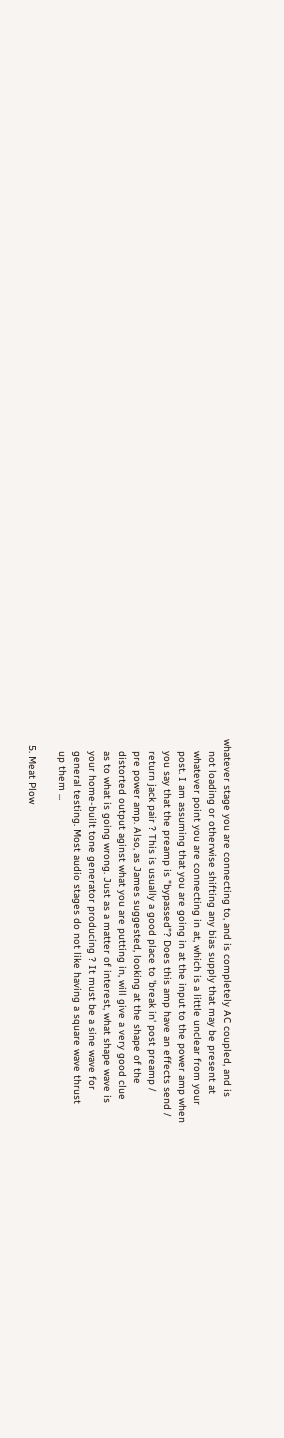whatever stage you are connecting to, and is completely AC coupled, and is
    not loading or otherwise shifting any bias supply that may be present at
    whatever point you are connecting in at, which is a little unclear from your
    post. I am assuming that you are going in at the input to the power amp when
    you say that the preamp is "bypassed"? Does this amp have an effects send /
    return jack pair ? This is usually a good place to 'break in' post preamp /
    pre power amp. Also, as James suggested, looking at the shape of the
    distorted output aginst what you are putting in, will give a very good clue
    as to what is going wrong. Just as a matter of interest, what shape wave is
    your home-built tone generator producing ? It must be a sine wave for
    general testing. Most audio stages do not like having a square wave thrust
    up them ...

  5. Meat Plow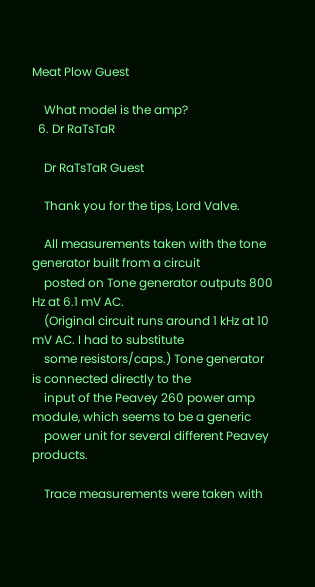Meat Plow Guest

    What model is the amp?
  6. Dr RaTsTaR

    Dr RaTsTaR Guest

    Thank you for the tips, Lord Valve.

    All measurements taken with the tone generator built from a circuit
    posted on Tone generator outputs 800 Hz at 6.1 mV AC.
    (Original circuit runs around 1 kHz at 10 mV AC. I had to substitute
    some resistors/caps.) Tone generator is connected directly to the
    input of the Peavey 260 power amp module, which seems to be a generic
    power unit for several different Peavey products.

    Trace measurements were taken with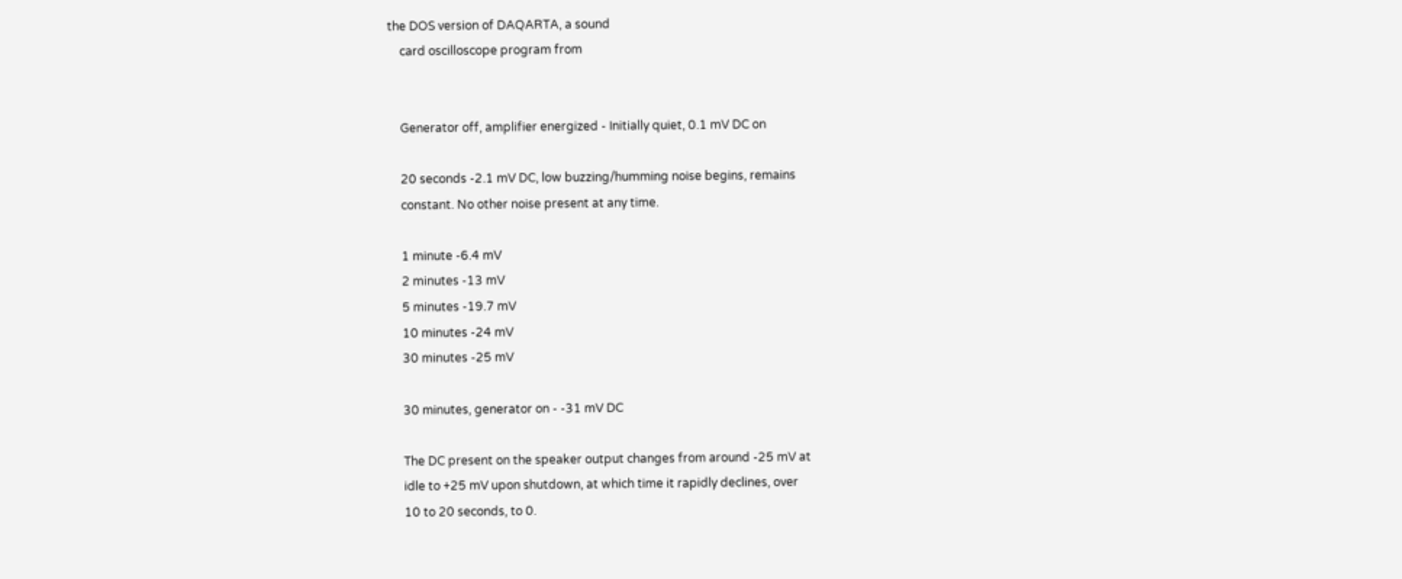the DOS version of DAQARTA, a sound
    card oscilloscope program from


    Generator off, amplifier energized - Initially quiet, 0.1 mV DC on

    20 seconds -2.1 mV DC, low buzzing/humming noise begins, remains
    constant. No other noise present at any time.

    1 minute -6.4 mV
    2 minutes -13 mV
    5 minutes -19.7 mV
    10 minutes -24 mV
    30 minutes -25 mV

    30 minutes, generator on - -31 mV DC

    The DC present on the speaker output changes from around -25 mV at
    idle to +25 mV upon shutdown, at which time it rapidly declines, over
    10 to 20 seconds, to 0.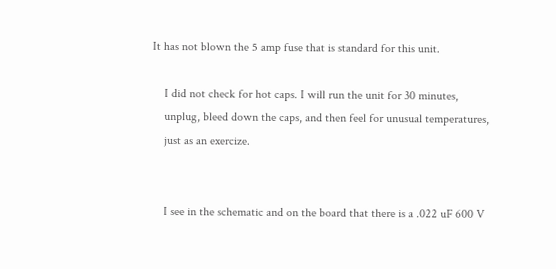It has not blown the 5 amp fuse that is standard for this unit.

    I did not check for hot caps. I will run the unit for 30 minutes,
    unplug, bleed down the caps, and then feel for unusual temperatures,
    just as an exercize.


    I see in the schematic and on the board that there is a .022 uF 600 V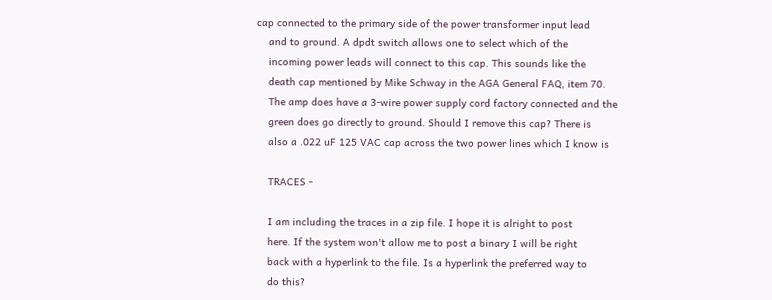cap connected to the primary side of the power transformer input lead
    and to ground. A dpdt switch allows one to select which of the
    incoming power leads will connect to this cap. This sounds like the
    death cap mentioned by Mike Schway in the AGA General FAQ, item 70.
    The amp does have a 3-wire power supply cord factory connected and the
    green does go directly to ground. Should I remove this cap? There is
    also a .022 uF 125 VAC cap across the two power lines which I know is

    TRACES -

    I am including the traces in a zip file. I hope it is alright to post
    here. If the system won't allow me to post a binary I will be right
    back with a hyperlink to the file. Is a hyperlink the preferred way to
    do this?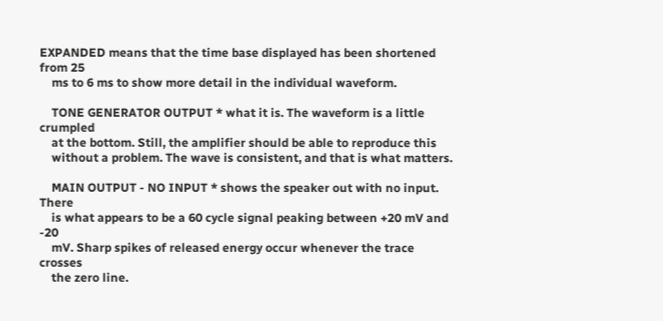EXPANDED means that the time base displayed has been shortened from 25
    ms to 6 ms to show more detail in the individual waveform.

    TONE GENERATOR OUTPUT * what it is. The waveform is a little crumpled
    at the bottom. Still, the amplifier should be able to reproduce this
    without a problem. The wave is consistent, and that is what matters.

    MAIN OUTPUT - NO INPUT * shows the speaker out with no input. There
    is what appears to be a 60 cycle signal peaking between +20 mV and -20
    mV. Sharp spikes of released energy occur whenever the trace crosses
    the zero line.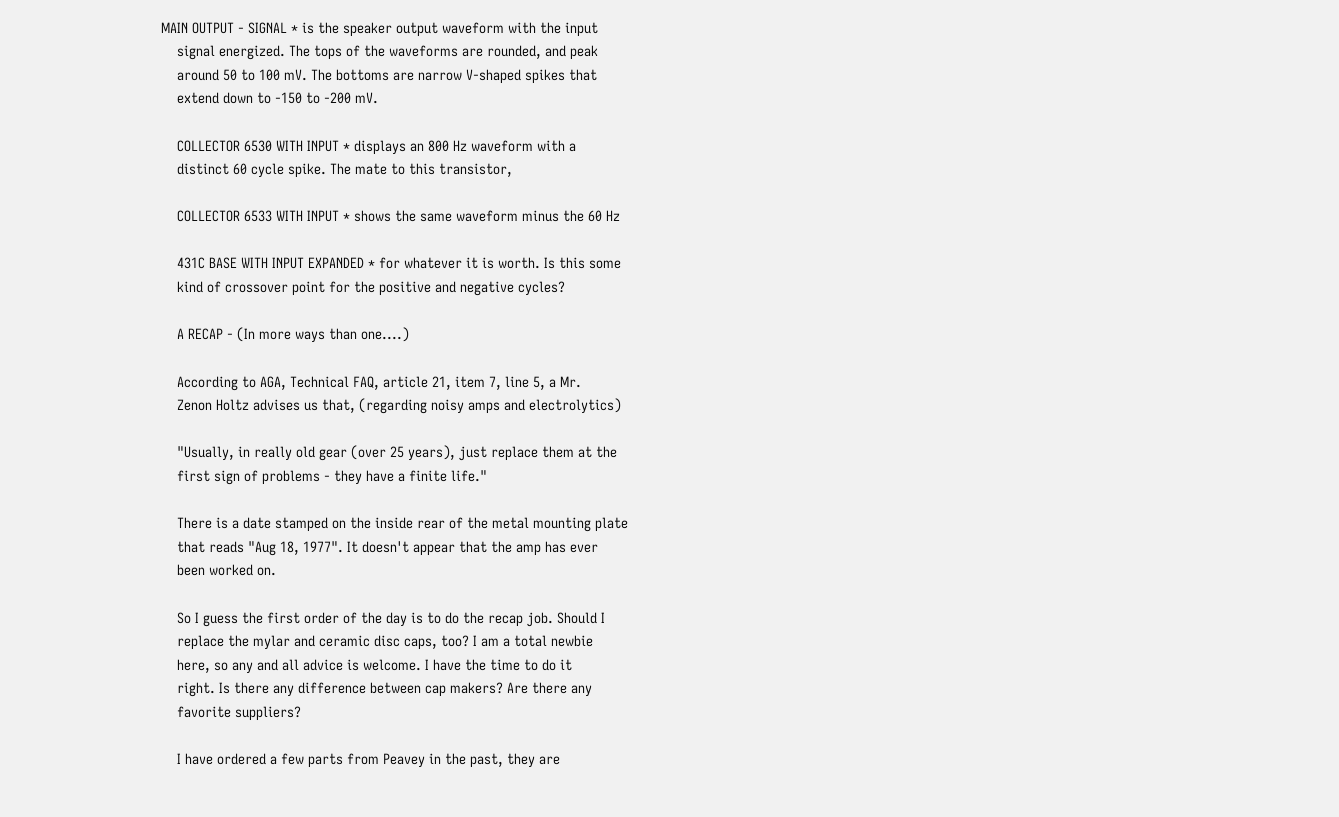MAIN OUTPUT - SIGNAL * is the speaker output waveform with the input
    signal energized. The tops of the waveforms are rounded, and peak
    around 50 to 100 mV. The bottoms are narrow V-shaped spikes that
    extend down to -150 to -200 mV.

    COLLECTOR 6530 WITH INPUT * displays an 800 Hz waveform with a
    distinct 60 cycle spike. The mate to this transistor,

    COLLECTOR 6533 WITH INPUT * shows the same waveform minus the 60 Hz

    431C BASE WITH INPUT EXPANDED * for whatever it is worth. Is this some
    kind of crossover point for the positive and negative cycles?

    A RECAP - (In more ways than one....)

    According to AGA, Technical FAQ, article 21, item 7, line 5, a Mr.
    Zenon Holtz advises us that, (regarding noisy amps and electrolytics)

    "Usually, in really old gear (over 25 years), just replace them at the
    first sign of problems - they have a finite life."

    There is a date stamped on the inside rear of the metal mounting plate
    that reads "Aug 18, 1977". It doesn't appear that the amp has ever
    been worked on.

    So I guess the first order of the day is to do the recap job. Should I
    replace the mylar and ceramic disc caps, too? I am a total newbie
    here, so any and all advice is welcome. I have the time to do it
    right. Is there any difference between cap makers? Are there any
    favorite suppliers?

    I have ordered a few parts from Peavey in the past, they are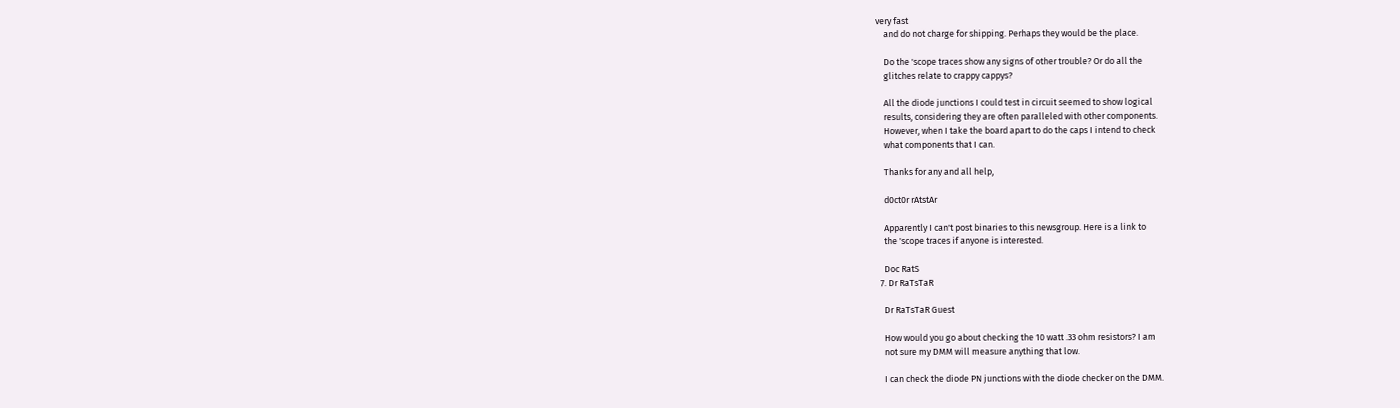very fast
    and do not charge for shipping. Perhaps they would be the place.

    Do the 'scope traces show any signs of other trouble? Or do all the
    glitches relate to crappy cappys?

    All the diode junctions I could test in circuit seemed to show logical
    results, considering they are often paralleled with other components.
    However, when I take the board apart to do the caps I intend to check
    what components that I can.

    Thanks for any and all help,

    d0ct0r rAtstAr

    Apparently I can't post binaries to this newsgroup. Here is a link to
    the 'scope traces if anyone is interested.

    Doc RatS
  7. Dr RaTsTaR

    Dr RaTsTaR Guest

    How would you go about checking the 10 watt .33 ohm resistors? I am
    not sure my DMM will measure anything that low.

    I can check the diode PN junctions with the diode checker on the DMM.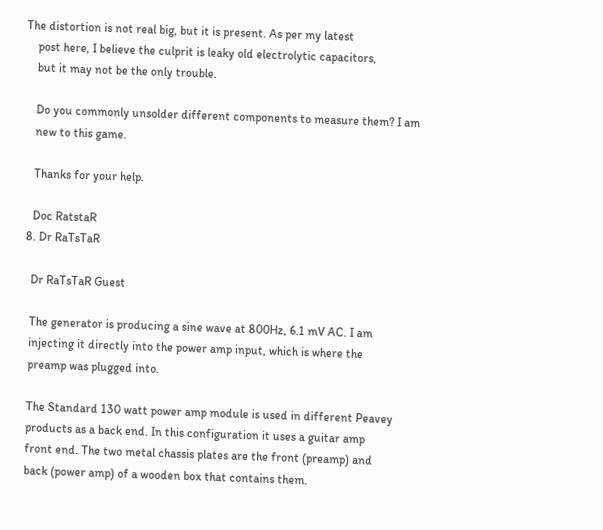The distortion is not real big, but it is present. As per my latest
    post here, I believe the culprit is leaky old electrolytic capacitors,
    but it may not be the only trouble.

    Do you commonly unsolder different components to measure them? I am
    new to this game.

    Thanks for your help.

    Doc RatstaR
  8. Dr RaTsTaR

    Dr RaTsTaR Guest

    The generator is producing a sine wave at 800Hz, 6.1 mV AC. I am
    injecting it directly into the power amp input, which is where the
    preamp was plugged into.

    The Standard 130 watt power amp module is used in different Peavey
    products as a back end. In this configuration it uses a guitar amp
    front end. The two metal chassis plates are the front (preamp) and
    back (power amp) of a wooden box that contains them.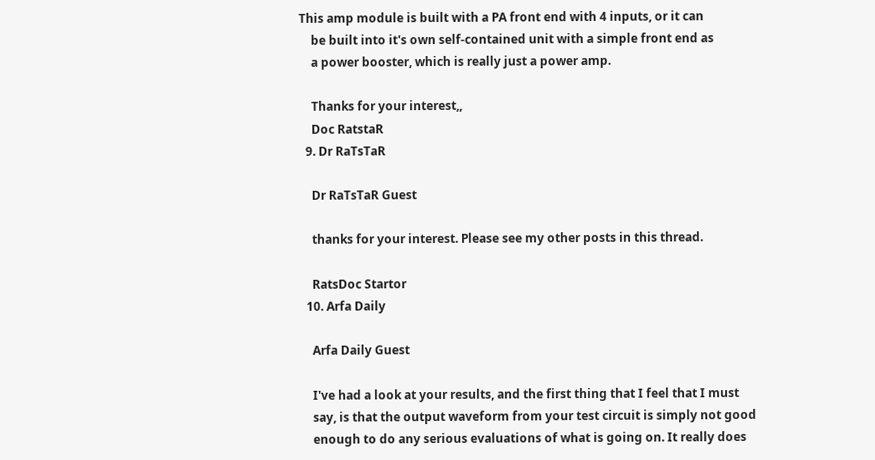This amp module is built with a PA front end with 4 inputs, or it can
    be built into it's own self-contained unit with a simple front end as
    a power booster, which is really just a power amp.

    Thanks for your interest,,
    Doc RatstaR
  9. Dr RaTsTaR

    Dr RaTsTaR Guest

    thanks for your interest. Please see my other posts in this thread.

    RatsDoc Startor
  10. Arfa Daily

    Arfa Daily Guest

    I've had a look at your results, and the first thing that I feel that I must
    say, is that the output waveform from your test circuit is simply not good
    enough to do any serious evaluations of what is going on. It really does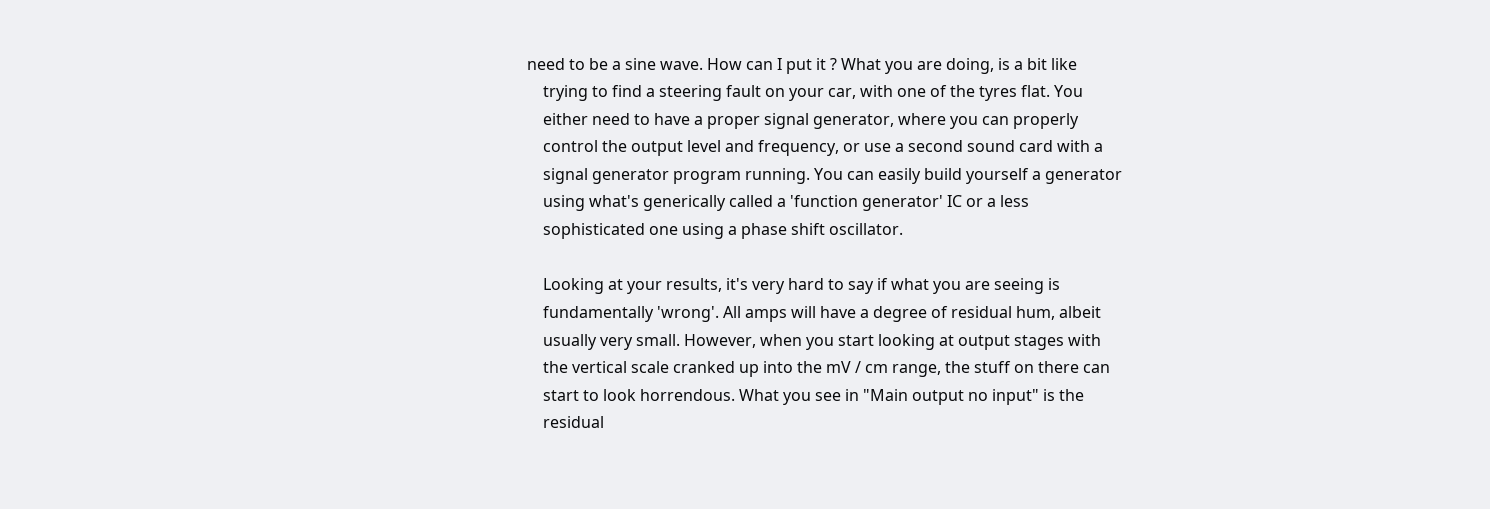need to be a sine wave. How can I put it ? What you are doing, is a bit like
    trying to find a steering fault on your car, with one of the tyres flat. You
    either need to have a proper signal generator, where you can properly
    control the output level and frequency, or use a second sound card with a
    signal generator program running. You can easily build yourself a generator
    using what's generically called a 'function generator' IC or a less
    sophisticated one using a phase shift oscillator.

    Looking at your results, it's very hard to say if what you are seeing is
    fundamentally 'wrong'. All amps will have a degree of residual hum, albeit
    usually very small. However, when you start looking at output stages with
    the vertical scale cranked up into the mV / cm range, the stuff on there can
    start to look horrendous. What you see in "Main output no input" is the
    residual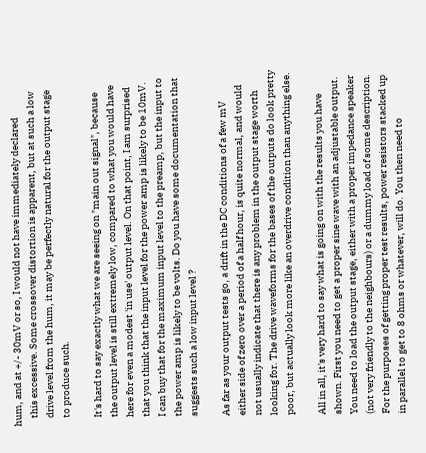hum, and at +/- 30mV or so, I would not have immediately declared
    this excessive. Some crossover distortion is apparent, but at such a low
    drive level from the hum, it may be perfectly natural for the output stage
    to produce such.

    It's hard to say exactly what we are seeing on "main out signal", because
    the output level is still extremely low, compared to what you would have
    here for even a modest 'in use' output level. On that point, I am surprised
    that you think that the input level for the power amp is likely to be 10mV.
    I can buy that for the maximum input level to the preamp, but the input to
    the power amp is likely to be volts. Do you have some documentation that
    suggests such a low input level ?

    As far as your output tests go, a drift in the DC conditions of a few mV
    either side of zero over a period of a half hour, is quite normal, and would
    not usually indicate that there is any problem in the output stage worth
    looking for. The drive waveforms for the bases of the outputs do look pretty
    poor, but actually look more like an overdrive condition than anything else.

    All in all, it's very hard to say what is going on with the results you have
    shown. First you need to get a proper sine wave with an adjustable output.
    You need to load the output stage, either with a proper impedance speaker
    (not very friendly to the neighbours) or a dummy load of some description.
    For the purposes of getting proper test results, power resistors stacked up
    in parallel to get to 8 ohms or whatever, will do. You then need to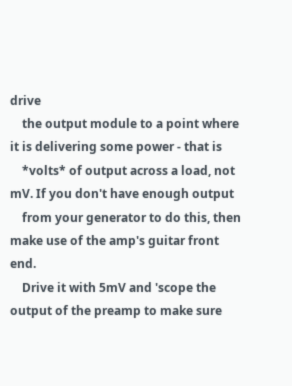drive
    the output module to a point where it is delivering some power - that is
    *volts* of output across a load, not mV. If you don't have enough output
    from your generator to do this, then make use of the amp's guitar front end.
    Drive it with 5mV and 'scope the output of the preamp to make sure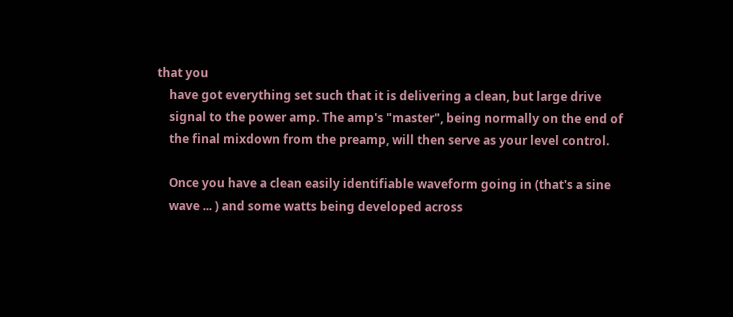that you
    have got everything set such that it is delivering a clean, but large drive
    signal to the power amp. The amp's "master", being normally on the end of
    the final mixdown from the preamp, will then serve as your level control.

    Once you have a clean easily identifiable waveform going in (that's a sine
    wave ... ) and some watts being developed across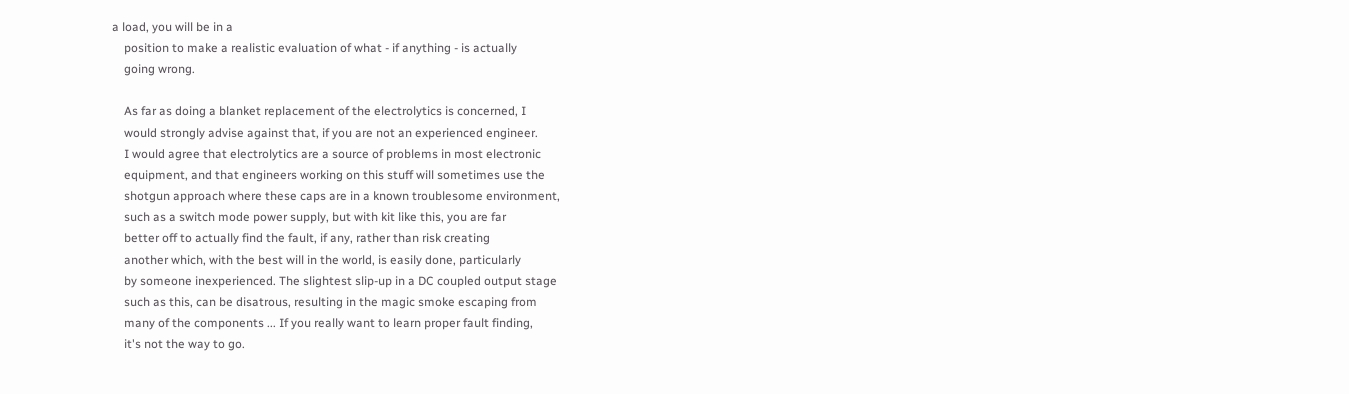a load, you will be in a
    position to make a realistic evaluation of what - if anything - is actually
    going wrong.

    As far as doing a blanket replacement of the electrolytics is concerned, I
    would strongly advise against that, if you are not an experienced engineer.
    I would agree that electrolytics are a source of problems in most electronic
    equipment, and that engineers working on this stuff will sometimes use the
    shotgun approach where these caps are in a known troublesome environment,
    such as a switch mode power supply, but with kit like this, you are far
    better off to actually find the fault, if any, rather than risk creating
    another which, with the best will in the world, is easily done, particularly
    by someone inexperienced. The slightest slip-up in a DC coupled output stage
    such as this, can be disatrous, resulting in the magic smoke escaping from
    many of the components ... If you really want to learn proper fault finding,
    it's not the way to go.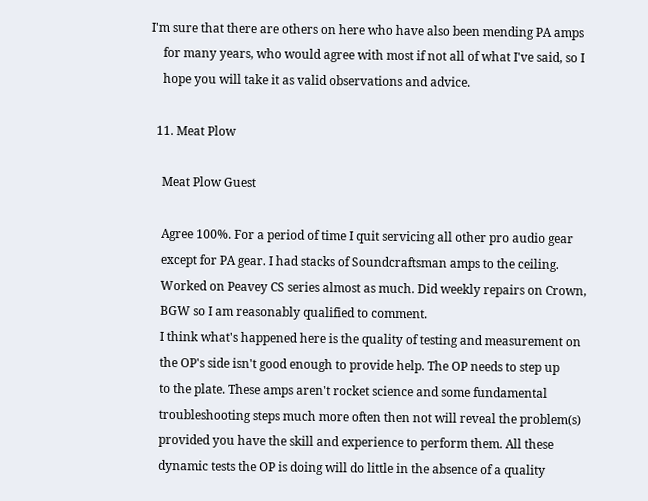I'm sure that there are others on here who have also been mending PA amps
    for many years, who would agree with most if not all of what I've said, so I
    hope you will take it as valid observations and advice.

  11. Meat Plow

    Meat Plow Guest

    Agree 100%. For a period of time I quit servicing all other pro audio gear
    except for PA gear. I had stacks of Soundcraftsman amps to the ceiling.
    Worked on Peavey CS series almost as much. Did weekly repairs on Crown,
    BGW so I am reasonably qualified to comment.
    I think what's happened here is the quality of testing and measurement on
    the OP's side isn't good enough to provide help. The OP needs to step up
    to the plate. These amps aren't rocket science and some fundamental
    troubleshooting steps much more often then not will reveal the problem(s)
    provided you have the skill and experience to perform them. All these
    dynamic tests the OP is doing will do little in the absence of a quality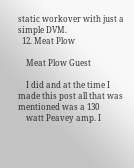static workover with just a simple DVM.
  12. Meat Plow

    Meat Plow Guest

    I did and at the time I made this post all that was mentioned was a 130
    watt Peavey amp. I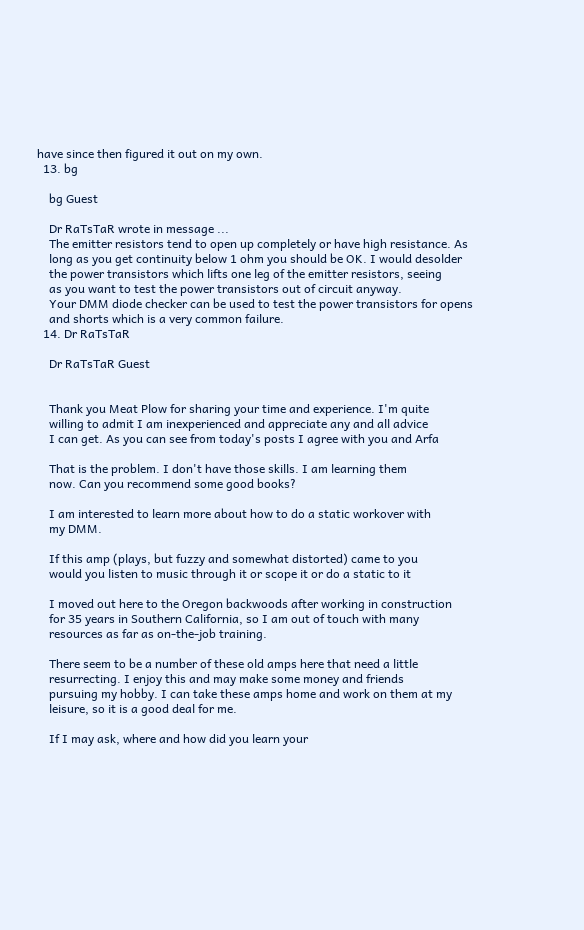have since then figured it out on my own.
  13. bg

    bg Guest

    Dr RaTsTaR wrote in message ...
    The emitter resistors tend to open up completely or have high resistance. As
    long as you get continuity below 1 ohm you should be OK. I would desolder
    the power transistors which lifts one leg of the emitter resistors, seeing
    as you want to test the power transistors out of circuit anyway.
    Your DMM diode checker can be used to test the power transistors for opens
    and shorts which is a very common failure.
  14. Dr RaTsTaR

    Dr RaTsTaR Guest


    Thank you Meat Plow for sharing your time and experience. I'm quite
    willing to admit I am inexperienced and appreciate any and all advice
    I can get. As you can see from today's posts I agree with you and Arfa

    That is the problem. I don't have those skills. I am learning them
    now. Can you recommend some good books?

    I am interested to learn more about how to do a static workover with
    my DMM.

    If this amp (plays, but fuzzy and somewhat distorted) came to you
    would you listen to music through it or scope it or do a static to it

    I moved out here to the Oregon backwoods after working in construction
    for 35 years in Southern California, so I am out of touch with many
    resources as far as on-the-job training.

    There seem to be a number of these old amps here that need a little
    resurrecting. I enjoy this and may make some money and friends
    pursuing my hobby. I can take these amps home and work on them at my
    leisure, so it is a good deal for me.

    If I may ask, where and how did you learn your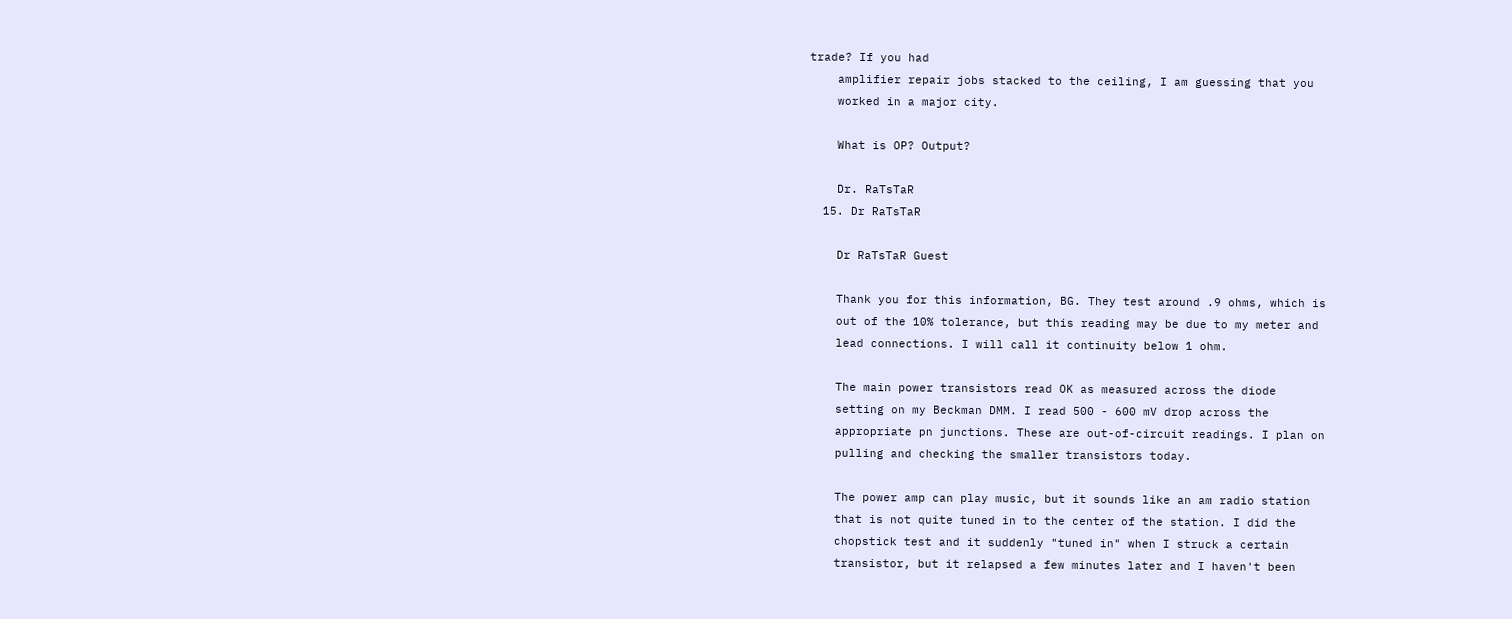trade? If you had
    amplifier repair jobs stacked to the ceiling, I am guessing that you
    worked in a major city.

    What is OP? Output?

    Dr. RaTsTaR
  15. Dr RaTsTaR

    Dr RaTsTaR Guest

    Thank you for this information, BG. They test around .9 ohms, which is
    out of the 10% tolerance, but this reading may be due to my meter and
    lead connections. I will call it continuity below 1 ohm.

    The main power transistors read OK as measured across the diode
    setting on my Beckman DMM. I read 500 - 600 mV drop across the
    appropriate pn junctions. These are out-of-circuit readings. I plan on
    pulling and checking the smaller transistors today.

    The power amp can play music, but it sounds like an am radio station
    that is not quite tuned in to the center of the station. I did the
    chopstick test and it suddenly "tuned in" when I struck a certain
    transistor, but it relapsed a few minutes later and I haven't been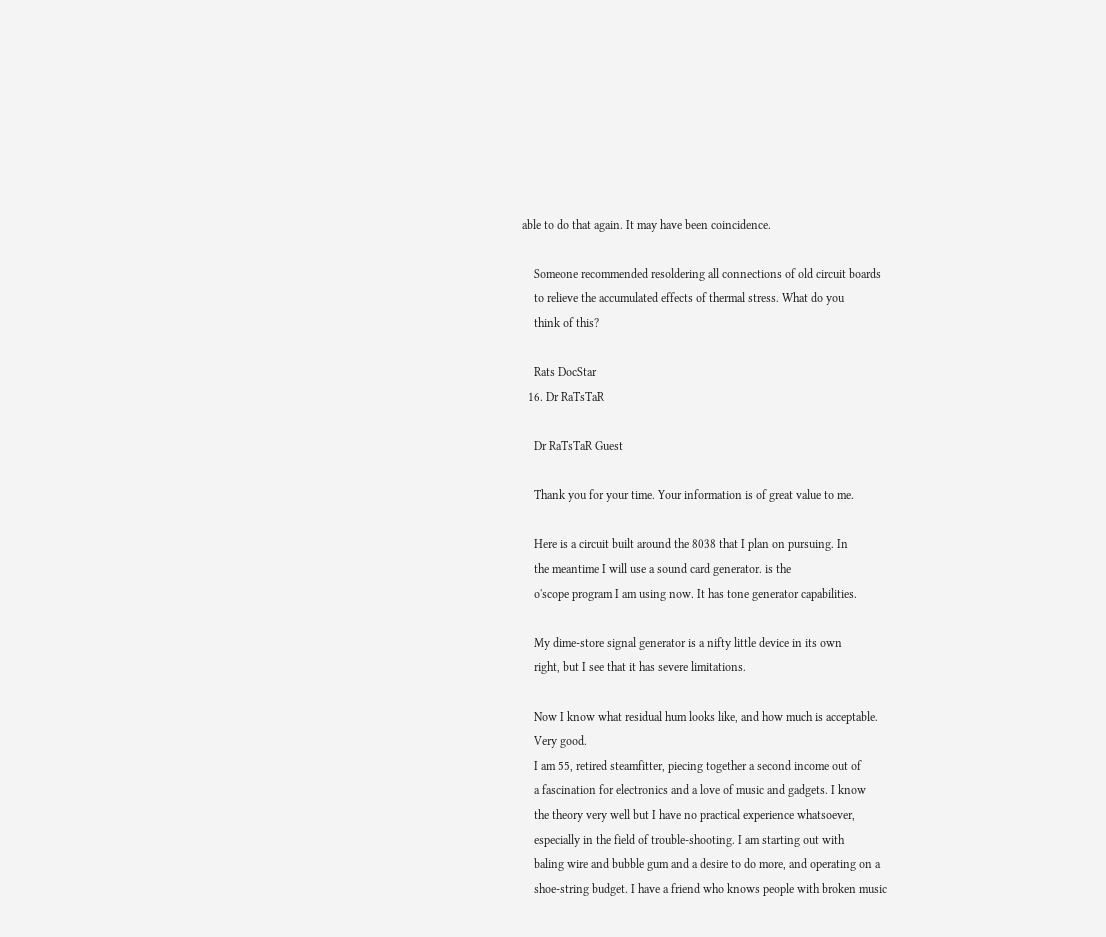able to do that again. It may have been coincidence.

    Someone recommended resoldering all connections of old circuit boards
    to relieve the accumulated effects of thermal stress. What do you
    think of this?

    Rats DocStar
  16. Dr RaTsTaR

    Dr RaTsTaR Guest

    Thank you for your time. Your information is of great value to me.

    Here is a circuit built around the 8038 that I plan on pursuing. In
    the meantime I will use a sound card generator. is the
    o'scope program I am using now. It has tone generator capabilities.

    My dime-store signal generator is a nifty little device in its own
    right, but I see that it has severe limitations.

    Now I know what residual hum looks like, and how much is acceptable.
    Very good.
    I am 55, retired steamfitter, piecing together a second income out of
    a fascination for electronics and a love of music and gadgets. I know
    the theory very well but I have no practical experience whatsoever,
    especially in the field of trouble-shooting. I am starting out with
    baling wire and bubble gum and a desire to do more, and operating on a
    shoe-string budget. I have a friend who knows people with broken music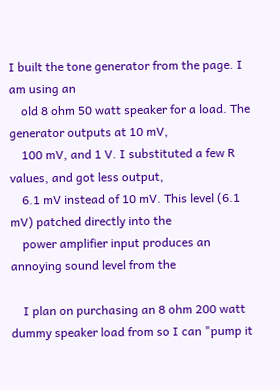I built the tone generator from the page. I am using an
    old 8 ohm 50 watt speaker for a load. The generator outputs at 10 mV,
    100 mV, and 1 V. I substituted a few R values, and got less output,
    6.1 mV instead of 10 mV. This level (6.1 mV) patched directly into the
    power amplifier input produces an annoying sound level from the

    I plan on purchasing an 8 ohm 200 watt dummy speaker load from so I can "pump it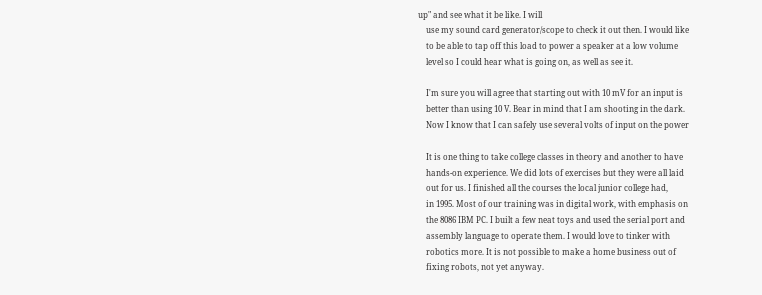up" and see what it be like. I will
    use my sound card generator/scope to check it out then. I would like
    to be able to tap off this load to power a speaker at a low volume
    level so I could hear what is going on, as well as see it.

    I'm sure you will agree that starting out with 10 mV for an input is
    better than using 10 V. Bear in mind that I am shooting in the dark.
    Now I know that I can safely use several volts of input on the power

    It is one thing to take college classes in theory and another to have
    hands-on experience. We did lots of exercises but they were all laid
    out for us. I finished all the courses the local junior college had,
    in 1995. Most of our training was in digital work, with emphasis on
    the 8086 IBM PC. I built a few neat toys and used the serial port and
    assembly language to operate them. I would love to tinker with
    robotics more. It is not possible to make a home business out of
    fixing robots, not yet anyway.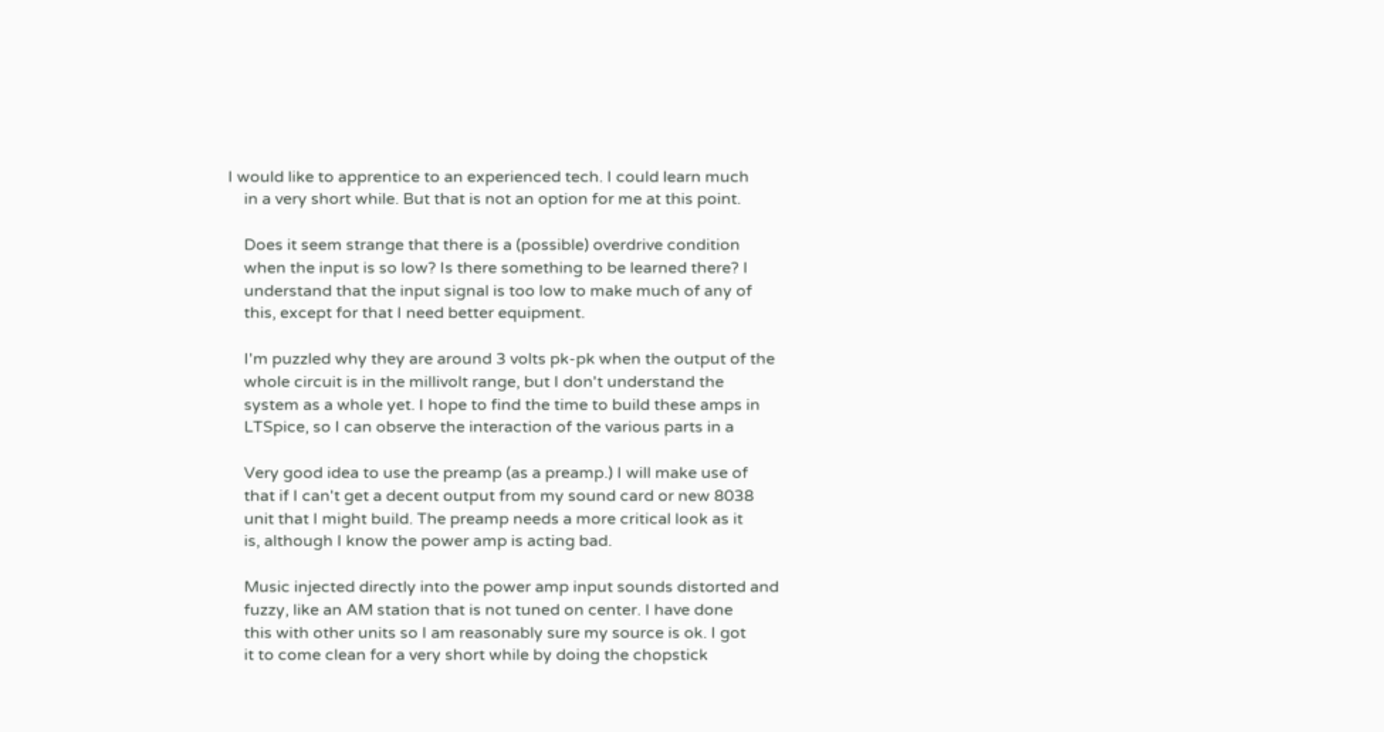I would like to apprentice to an experienced tech. I could learn much
    in a very short while. But that is not an option for me at this point.

    Does it seem strange that there is a (possible) overdrive condition
    when the input is so low? Is there something to be learned there? I
    understand that the input signal is too low to make much of any of
    this, except for that I need better equipment.

    I'm puzzled why they are around 3 volts pk-pk when the output of the
    whole circuit is in the millivolt range, but I don't understand the
    system as a whole yet. I hope to find the time to build these amps in
    LTSpice, so I can observe the interaction of the various parts in a

    Very good idea to use the preamp (as a preamp.) I will make use of
    that if I can't get a decent output from my sound card or new 8038
    unit that I might build. The preamp needs a more critical look as it
    is, although I know the power amp is acting bad.

    Music injected directly into the power amp input sounds distorted and
    fuzzy, like an AM station that is not tuned on center. I have done
    this with other units so I am reasonably sure my source is ok. I got
    it to come clean for a very short while by doing the chopstick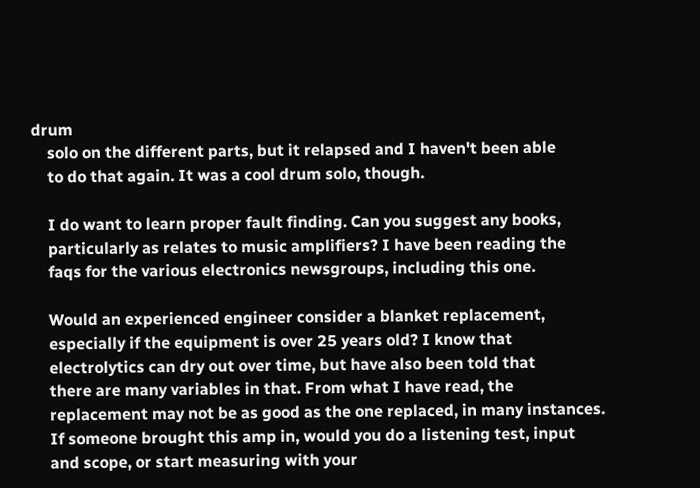drum
    solo on the different parts, but it relapsed and I haven't been able
    to do that again. It was a cool drum solo, though.

    I do want to learn proper fault finding. Can you suggest any books,
    particularly as relates to music amplifiers? I have been reading the
    faqs for the various electronics newsgroups, including this one.

    Would an experienced engineer consider a blanket replacement,
    especially if the equipment is over 25 years old? I know that
    electrolytics can dry out over time, but have also been told that
    there are many variables in that. From what I have read, the
    replacement may not be as good as the one replaced, in many instances.
    If someone brought this amp in, would you do a listening test, input
    and scope, or start measuring with your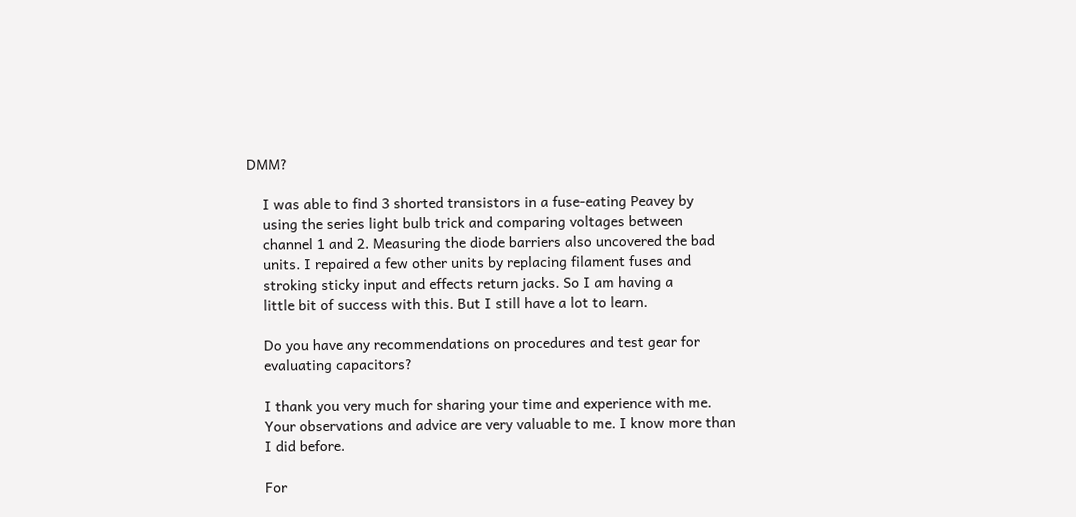DMM?

    I was able to find 3 shorted transistors in a fuse-eating Peavey by
    using the series light bulb trick and comparing voltages between
    channel 1 and 2. Measuring the diode barriers also uncovered the bad
    units. I repaired a few other units by replacing filament fuses and
    stroking sticky input and effects return jacks. So I am having a
    little bit of success with this. But I still have a lot to learn.

    Do you have any recommendations on procedures and test gear for
    evaluating capacitors?

    I thank you very much for sharing your time and experience with me.
    Your observations and advice are very valuable to me. I know more than
    I did before.

    For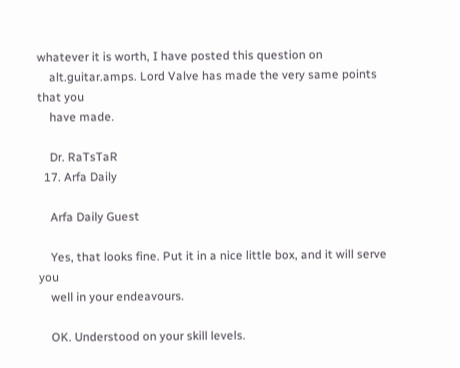whatever it is worth, I have posted this question on
    alt.guitar.amps. Lord Valve has made the very same points that you
    have made.

    Dr. RaTsTaR
  17. Arfa Daily

    Arfa Daily Guest

    Yes, that looks fine. Put it in a nice little box, and it will serve you
    well in your endeavours.

    OK. Understood on your skill levels.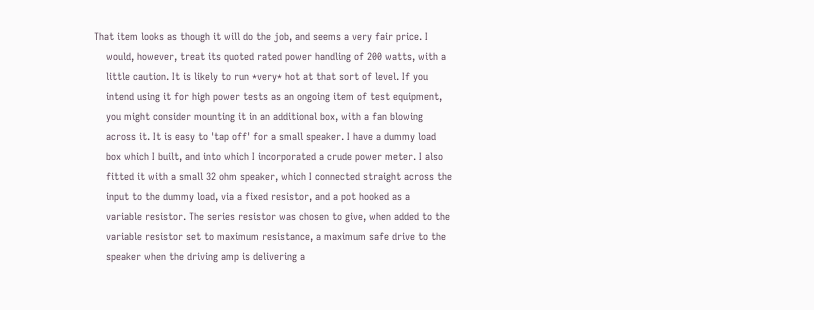That item looks as though it will do the job, and seems a very fair price. I
    would, however, treat its quoted rated power handling of 200 watts, with a
    little caution. It is likely to run *very* hot at that sort of level. If you
    intend using it for high power tests as an ongoing item of test equipment,
    you might consider mounting it in an additional box, with a fan blowing
    across it. It is easy to 'tap off' for a small speaker. I have a dummy load
    box which I built, and into which I incorporated a crude power meter. I also
    fitted it with a small 32 ohm speaker, which I connected straight across the
    input to the dummy load, via a fixed resistor, and a pot hooked as a
    variable resistor. The series resistor was chosen to give, when added to the
    variable resistor set to maximum resistance, a maximum safe drive to the
    speaker when the driving amp is delivering a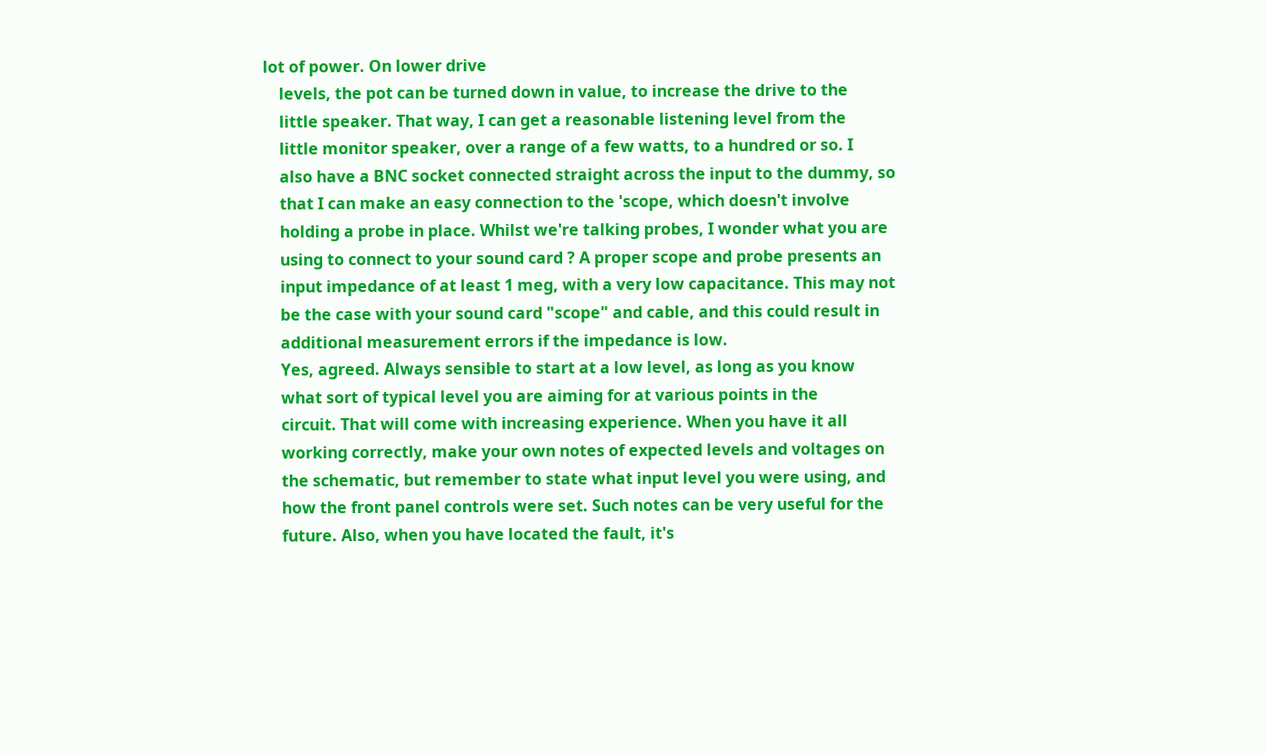lot of power. On lower drive
    levels, the pot can be turned down in value, to increase the drive to the
    little speaker. That way, I can get a reasonable listening level from the
    little monitor speaker, over a range of a few watts, to a hundred or so. I
    also have a BNC socket connected straight across the input to the dummy, so
    that I can make an easy connection to the 'scope, which doesn't involve
    holding a probe in place. Whilst we're talking probes, I wonder what you are
    using to connect to your sound card ? A proper scope and probe presents an
    input impedance of at least 1 meg, with a very low capacitance. This may not
    be the case with your sound card "scope" and cable, and this could result in
    additional measurement errors if the impedance is low.
    Yes, agreed. Always sensible to start at a low level, as long as you know
    what sort of typical level you are aiming for at various points in the
    circuit. That will come with increasing experience. When you have it all
    working correctly, make your own notes of expected levels and voltages on
    the schematic, but remember to state what input level you were using, and
    how the front panel controls were set. Such notes can be very useful for the
    future. Also, when you have located the fault, it's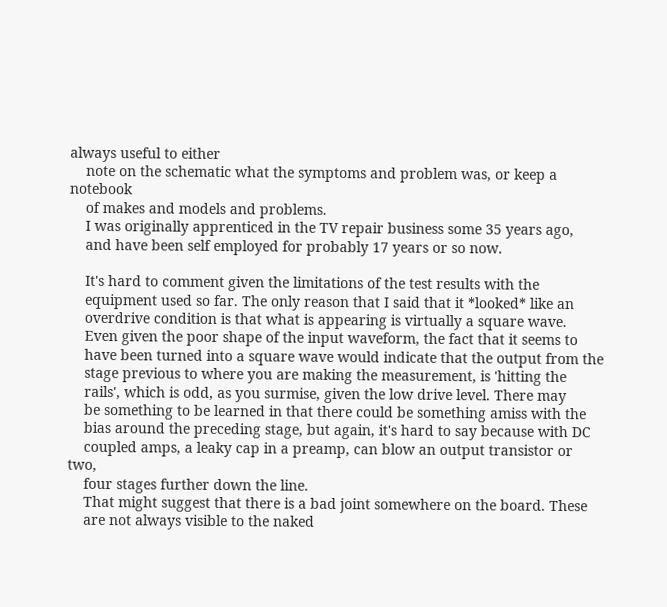always useful to either
    note on the schematic what the symptoms and problem was, or keep a notebook
    of makes and models and problems.
    I was originally apprenticed in the TV repair business some 35 years ago,
    and have been self employed for probably 17 years or so now.

    It's hard to comment given the limitations of the test results with the
    equipment used so far. The only reason that I said that it *looked* like an
    overdrive condition is that what is appearing is virtually a square wave.
    Even given the poor shape of the input waveform, the fact that it seems to
    have been turned into a square wave would indicate that the output from the
    stage previous to where you are making the measurement, is 'hitting the
    rails', which is odd, as you surmise, given the low drive level. There may
    be something to be learned in that there could be something amiss with the
    bias around the preceding stage, but again, it's hard to say because with DC
    coupled amps, a leaky cap in a preamp, can blow an output transistor or two,
    four stages further down the line.
    That might suggest that there is a bad joint somewhere on the board. These
    are not always visible to the naked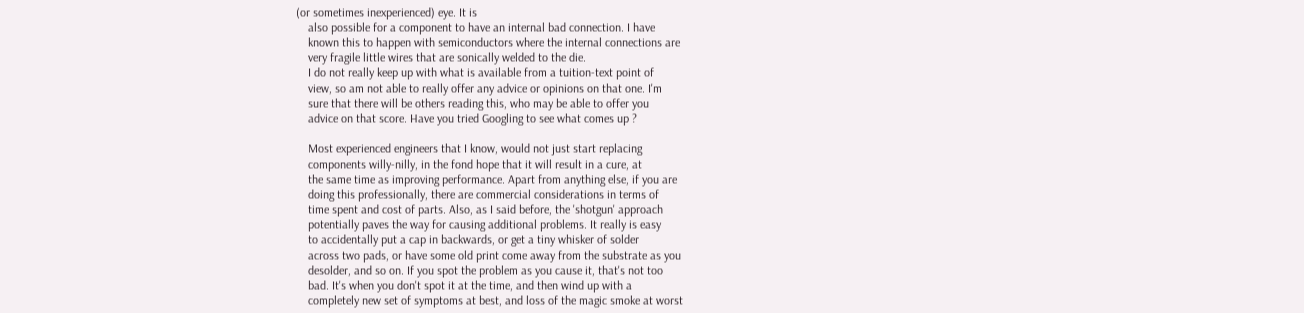(or sometimes inexperienced) eye. It is
    also possible for a component to have an internal bad connection. I have
    known this to happen with semiconductors where the internal connections are
    very fragile little wires that are sonically welded to the die.
    I do not really keep up with what is available from a tuition-text point of
    view, so am not able to really offer any advice or opinions on that one. I'm
    sure that there will be others reading this, who may be able to offer you
    advice on that score. Have you tried Googling to see what comes up ?

    Most experienced engineers that I know, would not just start replacing
    components willy-nilly, in the fond hope that it will result in a cure, at
    the same time as improving performance. Apart from anything else, if you are
    doing this professionally, there are commercial considerations in terms of
    time spent and cost of parts. Also, as I said before, the 'shotgun' approach
    potentially paves the way for causing additional problems. It really is easy
    to accidentally put a cap in backwards, or get a tiny whisker of solder
    across two pads, or have some old print come away from the substrate as you
    desolder, and so on. If you spot the problem as you cause it, that's not too
    bad. It's when you don't spot it at the time, and then wind up with a
    completely new set of symptoms at best, and loss of the magic smoke at worst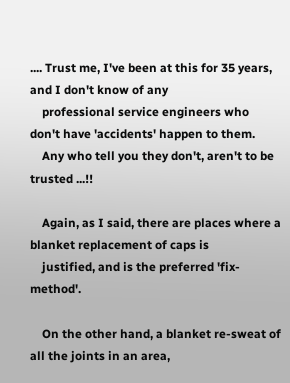.... Trust me, I've been at this for 35 years, and I don't know of any
    professional service engineers who don't have 'accidents' happen to them.
    Any who tell you they don't, aren't to be trusted ...!!

    Again, as I said, there are places where a blanket replacement of caps is
    justified, and is the preferred 'fix-method'.

    On the other hand, a blanket re-sweat of all the joints in an area,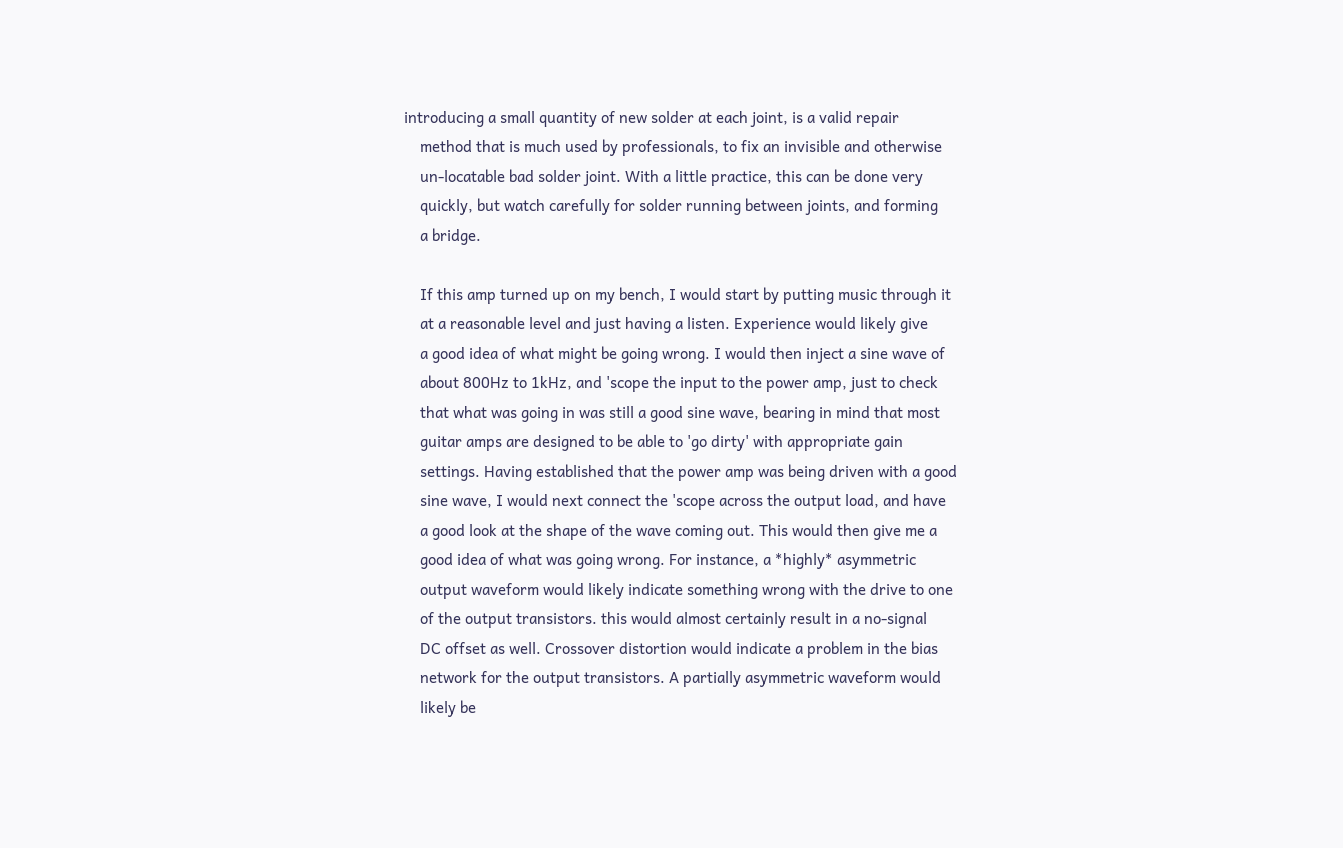introducing a small quantity of new solder at each joint, is a valid repair
    method that is much used by professionals, to fix an invisible and otherwise
    un-locatable bad solder joint. With a little practice, this can be done very
    quickly, but watch carefully for solder running between joints, and forming
    a bridge.

    If this amp turned up on my bench, I would start by putting music through it
    at a reasonable level and just having a listen. Experience would likely give
    a good idea of what might be going wrong. I would then inject a sine wave of
    about 800Hz to 1kHz, and 'scope the input to the power amp, just to check
    that what was going in was still a good sine wave, bearing in mind that most
    guitar amps are designed to be able to 'go dirty' with appropriate gain
    settings. Having established that the power amp was being driven with a good
    sine wave, I would next connect the 'scope across the output load, and have
    a good look at the shape of the wave coming out. This would then give me a
    good idea of what was going wrong. For instance, a *highly* asymmetric
    output waveform would likely indicate something wrong with the drive to one
    of the output transistors. this would almost certainly result in a no-signal
    DC offset as well. Crossover distortion would indicate a problem in the bias
    network for the output transistors. A partially asymmetric waveform would
    likely be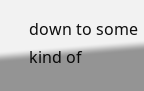down to some kind of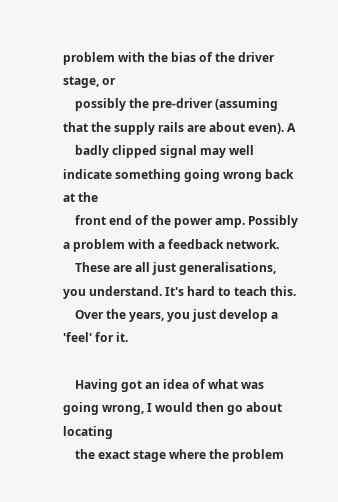problem with the bias of the driver stage, or
    possibly the pre-driver (assuming that the supply rails are about even). A
    badly clipped signal may well indicate something going wrong back at the
    front end of the power amp. Possibly a problem with a feedback network.
    These are all just generalisations, you understand. It's hard to teach this.
    Over the years, you just develop a 'feel' for it.

    Having got an idea of what was going wrong, I would then go about locating
    the exact stage where the problem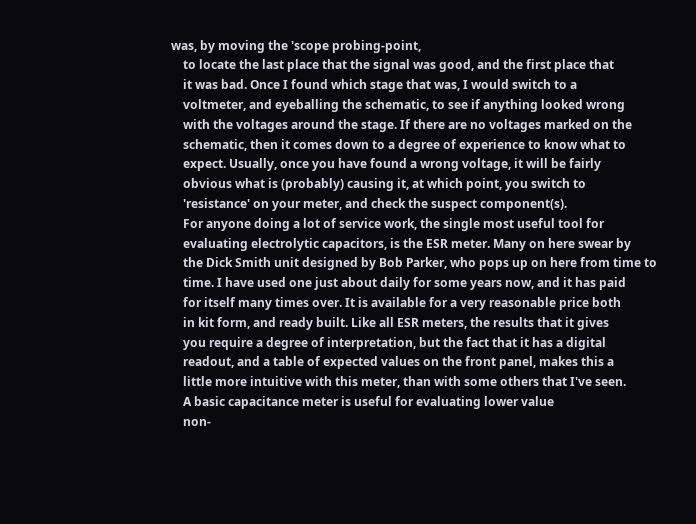was, by moving the 'scope probing-point,
    to locate the last place that the signal was good, and the first place that
    it was bad. Once I found which stage that was, I would switch to a
    voltmeter, and eyeballing the schematic, to see if anything looked wrong
    with the voltages around the stage. If there are no voltages marked on the
    schematic, then it comes down to a degree of experience to know what to
    expect. Usually, once you have found a wrong voltage, it will be fairly
    obvious what is (probably) causing it, at which point, you switch to
    'resistance' on your meter, and check the suspect component(s).
    For anyone doing a lot of service work, the single most useful tool for
    evaluating electrolytic capacitors, is the ESR meter. Many on here swear by
    the Dick Smith unit designed by Bob Parker, who pops up on here from time to
    time. I have used one just about daily for some years now, and it has paid
    for itself many times over. It is available for a very reasonable price both
    in kit form, and ready built. Like all ESR meters, the results that it gives
    you require a degree of interpretation, but the fact that it has a digital
    readout, and a table of expected values on the front panel, makes this a
    little more intuitive with this meter, than with some others that I've seen.
    A basic capacitance meter is useful for evaluating lower value
    non-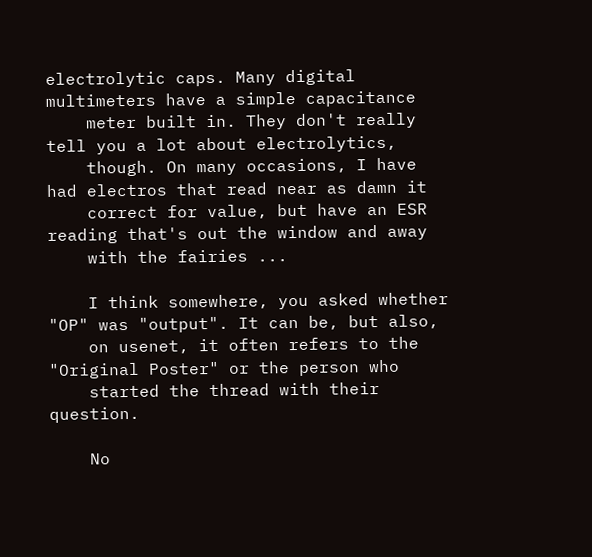electrolytic caps. Many digital multimeters have a simple capacitance
    meter built in. They don't really tell you a lot about electrolytics,
    though. On many occasions, I have had electros that read near as damn it
    correct for value, but have an ESR reading that's out the window and away
    with the fairies ...

    I think somewhere, you asked whether "OP" was "output". It can be, but also,
    on usenet, it often refers to the "Original Poster" or the person who
    started the thread with their question.

    No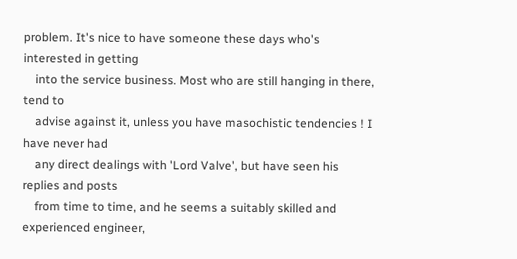problem. It's nice to have someone these days who's interested in getting
    into the service business. Most who are still hanging in there, tend to
    advise against it, unless you have masochistic tendencies ! I have never had
    any direct dealings with 'Lord Valve', but have seen his replies and posts
    from time to time, and he seems a suitably skilled and experienced engineer,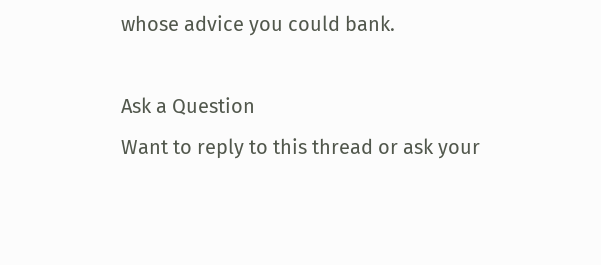whose advice you could bank.

Ask a Question
Want to reply to this thread or ask your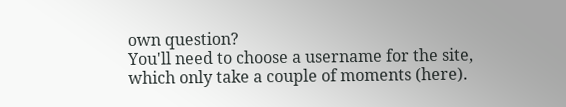own question?
You'll need to choose a username for the site, which only take a couple of moments (here).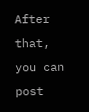After that, you can post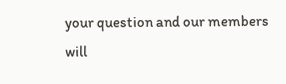your question and our members will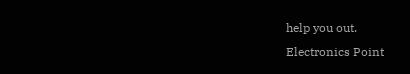help you out.
Electronics Point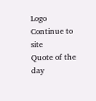Logo
Continue to site
Quote of the day